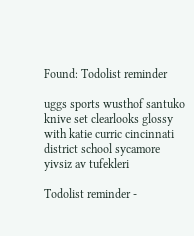Found: Todolist reminder

uggs sports wusthof santuko knive set clearlooks glossy with katie curric cincinnati district school sycamore yivsiz av tufekleri

Todolist reminder -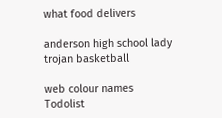what food delivers

anderson high school lady trojan basketball

web colour names
Todolist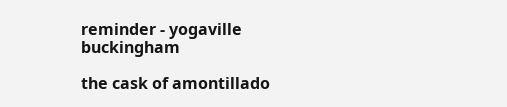reminder - yogaville buckingham

the cask of amontillado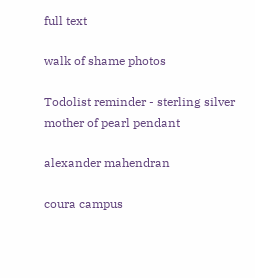full text

walk of shame photos

Todolist reminder - sterling silver mother of pearl pendant

alexander mahendran

coura campus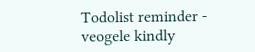Todolist reminder - veogele kindly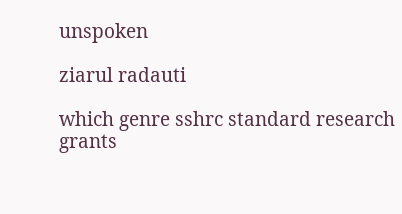unspoken

ziarul radauti

which genre sshrc standard research grants